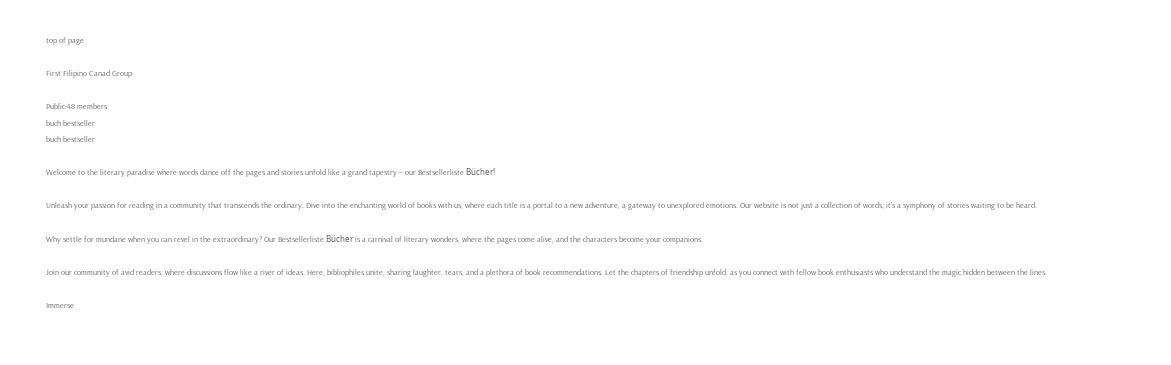top of page

First Filipino Canad Group

Public·48 members
buch bestseller
buch bestseller

Welcome to the literary paradise where words dance off the pages and stories unfold like a grand tapestry – our Bestsellerliste Bücher!

Unleash your passion for reading in a community that transcends the ordinary. Dive into the enchanting world of books with us, where each title is a portal to a new adventure, a gateway to unexplored emotions. Our website is not just a collection of words; it's a symphony of stories waiting to be heard.

Why settle for mundane when you can revel in the extraordinary? Our Bestsellerliste Bücher is a carnival of literary wonders, where the pages come alive, and the characters become your companions.

Join our community of avid readers, where discussions flow like a river of ideas. Here, bibliophiles unite, sharing laughter, tears, and a plethora of book recommendations. Let the chapters of friendship unfold, as you connect with fellow book enthusiasts who understand the magic hidden between the lines.

Immerse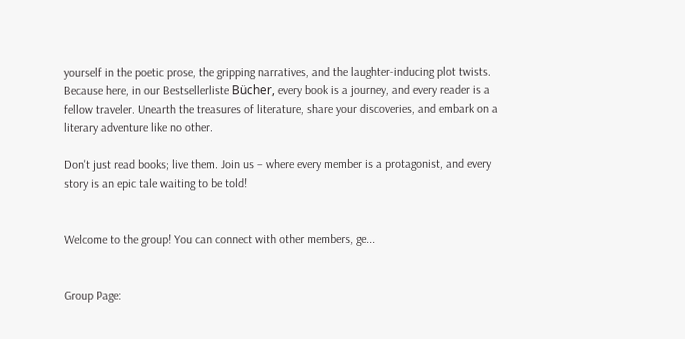yourself in the poetic prose, the gripping narratives, and the laughter-inducing plot twists. Because here, in our Bestsellerliste Bücher, every book is a journey, and every reader is a fellow traveler. Unearth the treasures of literature, share your discoveries, and embark on a literary adventure like no other.

Don't just read books; live them. Join us – where every member is a protagonist, and every story is an epic tale waiting to be told!


Welcome to the group! You can connect with other members, ge...


Group Page: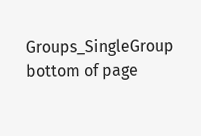Groups_SingleGroup
bottom of page